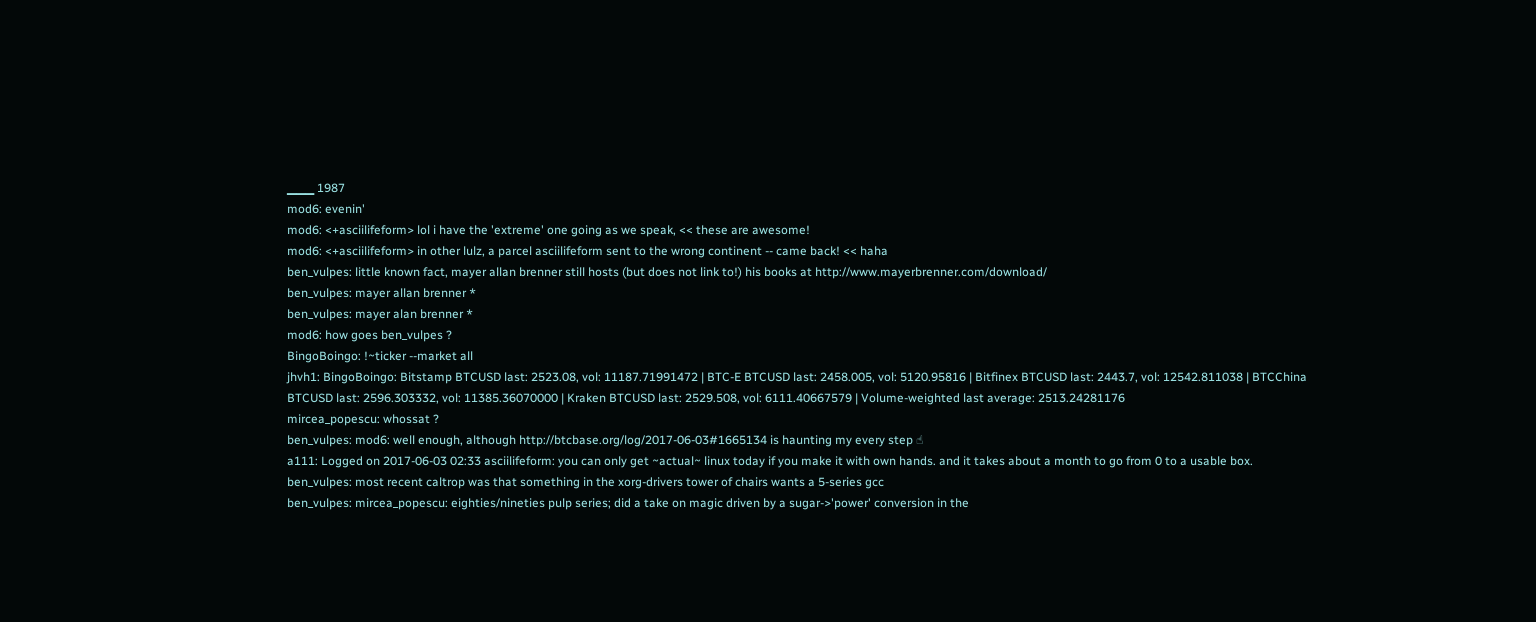▁▁▁ 1987
mod6: evenin'
mod6: <+asciilifeform> lol i have the 'extreme' one going as we speak, << these are awesome!
mod6: <+asciilifeform> in other lulz, a parcel asciilifeform sent to the wrong continent -- came back! << haha
ben_vulpes: little known fact, mayer allan brenner still hosts (but does not link to!) his books at http://www.mayerbrenner.com/download/
ben_vulpes: mayer allan brenner *
ben_vulpes: mayer alan brenner *
mod6: how goes ben_vulpes ?
BingoBoingo: !~ticker --market all
jhvh1: BingoBoingo: Bitstamp BTCUSD last: 2523.08, vol: 11187.71991472 | BTC-E BTCUSD last: 2458.005, vol: 5120.95816 | Bitfinex BTCUSD last: 2443.7, vol: 12542.811038 | BTCChina BTCUSD last: 2596.303332, vol: 11385.36070000 | Kraken BTCUSD last: 2529.508, vol: 6111.40667579 | Volume-weighted last average: 2513.24281176
mircea_popescu: whossat ?
ben_vulpes: mod6: well enough, although http://btcbase.org/log/2017-06-03#1665134 is haunting my every step ☝
a111: Logged on 2017-06-03 02:33 asciilifeform: you can only get ~actual~ linux today if you make it with own hands. and it takes about a month to go from 0 to a usable box.
ben_vulpes: most recent caltrop was that something in the xorg-drivers tower of chairs wants a 5-series gcc
ben_vulpes: mircea_popescu: eighties/nineties pulp series; did a take on magic driven by a sugar->'power' conversion in the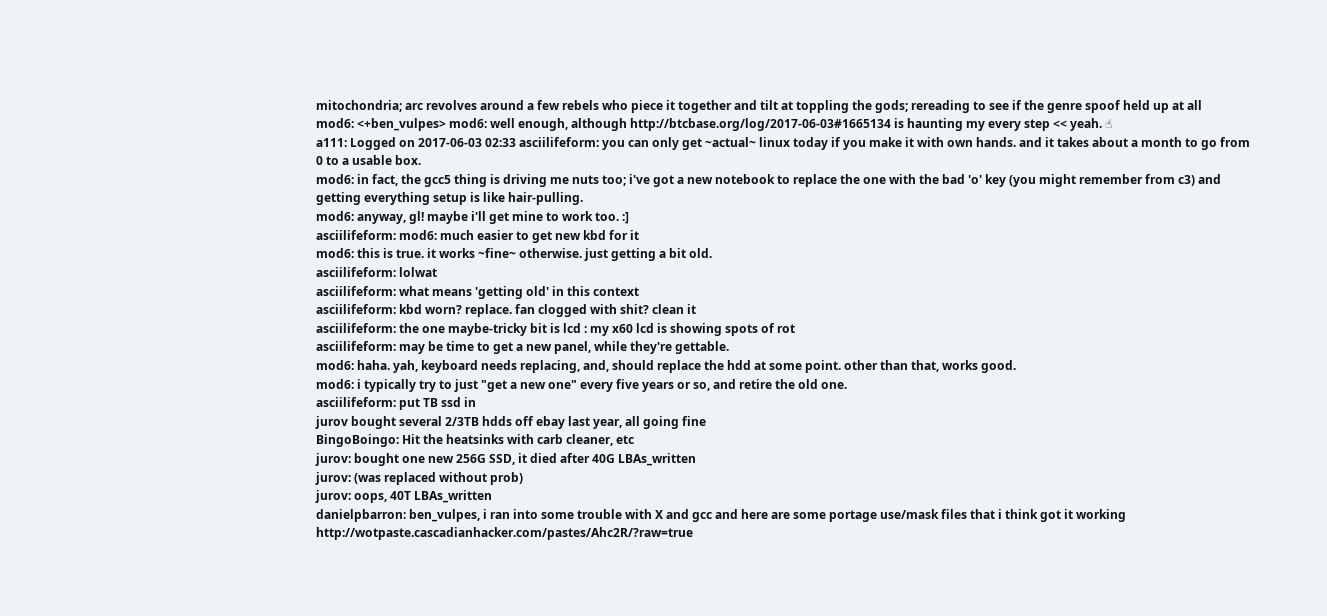mitochondria; arc revolves around a few rebels who piece it together and tilt at toppling the gods; rereading to see if the genre spoof held up at all
mod6: <+ben_vulpes> mod6: well enough, although http://btcbase.org/log/2017-06-03#1665134 is haunting my every step << yeah. ☝
a111: Logged on 2017-06-03 02:33 asciilifeform: you can only get ~actual~ linux today if you make it with own hands. and it takes about a month to go from 0 to a usable box.
mod6: in fact, the gcc5 thing is driving me nuts too; i've got a new notebook to replace the one with the bad 'o' key (you might remember from c3) and getting everything setup is like hair-pulling.
mod6: anyway, gl! maybe i'll get mine to work too. :]
asciilifeform: mod6: much easier to get new kbd for it
mod6: this is true. it works ~fine~ otherwise. just getting a bit old.
asciilifeform: lolwat
asciilifeform: what means 'getting old' in this context
asciilifeform: kbd worn? replace. fan clogged with shit? clean it
asciilifeform: the one maybe-tricky bit is lcd : my x60 lcd is showing spots of rot
asciilifeform: may be time to get a new panel, while they're gettable.
mod6: haha. yah, keyboard needs replacing, and, should replace the hdd at some point. other than that, works good.
mod6: i typically try to just "get a new one" every five years or so, and retire the old one.
asciilifeform: put TB ssd in
jurov bought several 2/3TB hdds off ebay last year, all going fine
BingoBoingo: Hit the heatsinks with carb cleaner, etc
jurov: bought one new 256G SSD, it died after 40G LBAs_written
jurov: (was replaced without prob)
jurov: oops, 40T LBAs_written
danielpbarron: ben_vulpes, i ran into some trouble with X and gcc and here are some portage use/mask files that i think got it working http://wotpaste.cascadianhacker.com/pastes/Ahc2R/?raw=true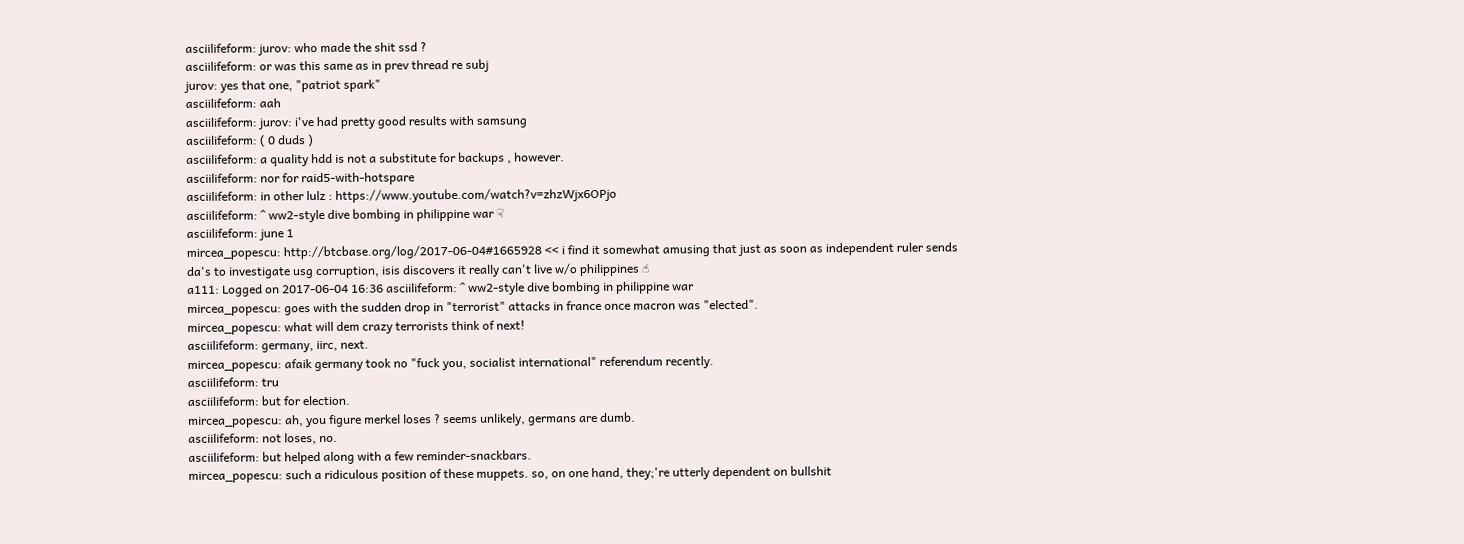asciilifeform: jurov: who made the shit ssd ?
asciilifeform: or was this same as in prev thread re subj
jurov: yes that one, "patriot spark"
asciilifeform: aah
asciilifeform: jurov: i've had pretty good results with samsung
asciilifeform: ( 0 duds )
asciilifeform: a quality hdd is not a substitute for backups , however.
asciilifeform: nor for raid5-with-hotspare
asciilifeform: in other lulz : https://www.youtube.com/watch?v=zhzWjx6OPjo
asciilifeform: ^ ww2-style dive bombing in philippine war ☟
asciilifeform: june 1
mircea_popescu: http://btcbase.org/log/2017-06-04#1665928 << i find it somewhat amusing that just as soon as independent ruler sends da's to investigate usg corruption, isis discovers it really can't live w/o philippines ☝
a111: Logged on 2017-06-04 16:36 asciilifeform: ^ ww2-style dive bombing in philippine war
mircea_popescu: goes with the sudden drop in "terrorist" attacks in france once macron was "elected".
mircea_popescu: what will dem crazy terrorists think of next!
asciilifeform: germany, iirc, next.
mircea_popescu: afaik germany took no "fuck you, socialist international" referendum recently.
asciilifeform: tru
asciilifeform: but for election.
mircea_popescu: ah, you figure merkel loses ? seems unlikely, germans are dumb.
asciilifeform: not loses, no.
asciilifeform: but helped along with a few reminder-snackbars.
mircea_popescu: such a ridiculous position of these muppets. so, on one hand, they;'re utterly dependent on bullshit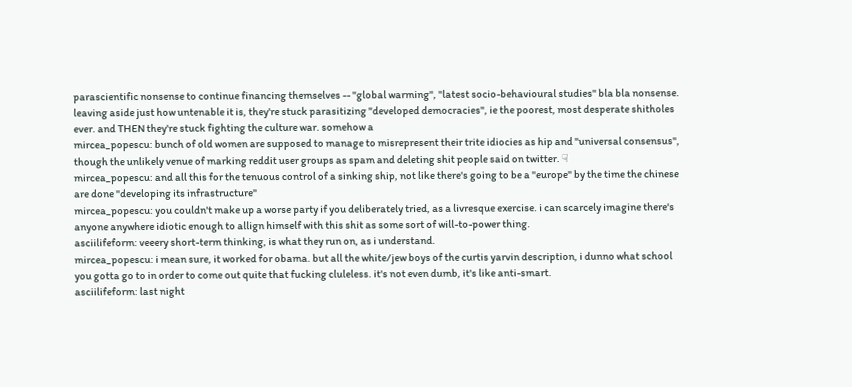parascientific nonsense to continue financing themselves -- "global warming", "latest socio-behavioural studies" bla bla nonsense. leaving aside just how untenable it is, they're stuck parasitizing "developed democracies", ie the poorest, most desperate shitholes ever. and THEN they're stuck fighting the culture war. somehow a
mircea_popescu: bunch of old women are supposed to manage to misrepresent their trite idiocies as hip and "universal consensus", though the unlikely venue of marking reddit user groups as spam and deleting shit people said on twitter. ☟
mircea_popescu: and all this for the tenuous control of a sinking ship, not like there's going to be a "europe" by the time the chinese are done "developing its infrastructure"
mircea_popescu: you couldn't make up a worse party if you deliberately tried, as a livresque exercise. i can scarcely imagine there's anyone anywhere idiotic enough to allign himself with this shit as some sort of will-to-power thing.
asciilifeform: veeery short-term thinking, is what they run on, as i understand.
mircea_popescu: i mean sure, it worked for obama. but all the white/jew boys of the curtis yarvin description, i dunno what school you gotta go to in order to come out quite that fucking cluleless. it's not even dumb, it's like anti-smart.
asciilifeform: last night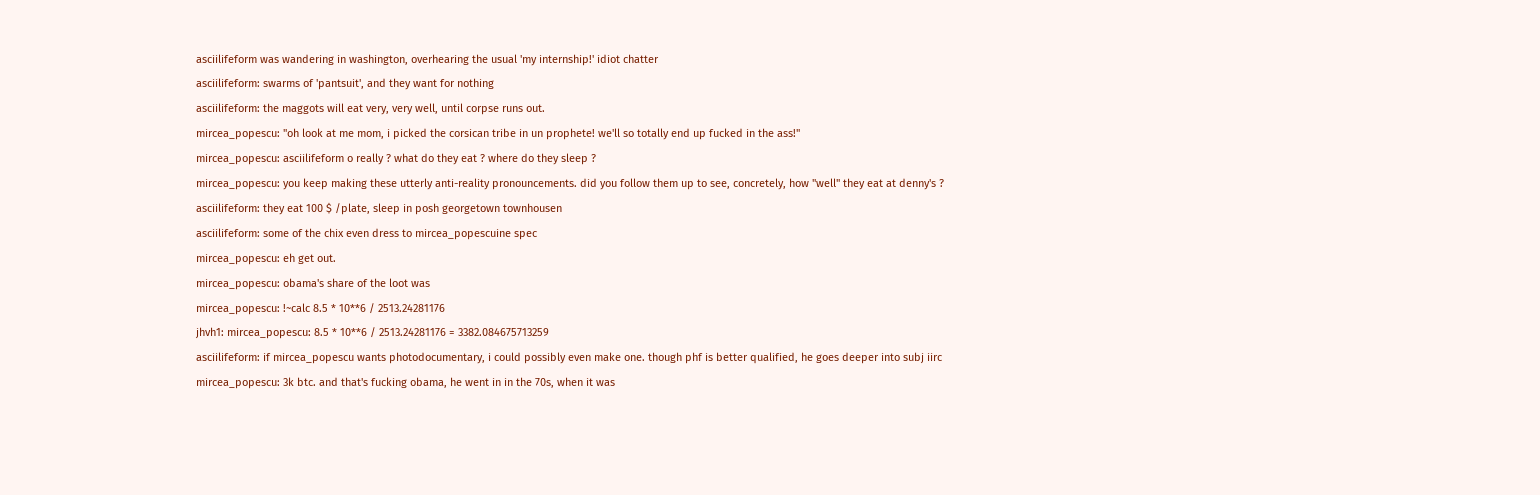asciilifeform was wandering in washington, overhearing the usual 'my internship!' idiot chatter
asciilifeform: swarms of 'pantsuit', and they want for nothing
asciilifeform: the maggots will eat very, very well, until corpse runs out.
mircea_popescu: "oh look at me mom, i picked the corsican tribe in un prophete! we'll so totally end up fucked in the ass!"
mircea_popescu: asciilifeform o really ? what do they eat ? where do they sleep ?
mircea_popescu: you keep making these utterly anti-reality pronouncements. did you follow them up to see, concretely, how "well" they eat at denny's ?
asciilifeform: they eat 100 $ /plate, sleep in posh georgetown townhousen
asciilifeform: some of the chix even dress to mircea_popescuine spec
mircea_popescu: eh get out.
mircea_popescu: obama's share of the loot was
mircea_popescu: !~calc 8.5 * 10**6 / 2513.24281176
jhvh1: mircea_popescu: 8.5 * 10**6 / 2513.24281176 = 3382.084675713259
asciilifeform: if mircea_popescu wants photodocumentary, i could possibly even make one. though phf is better qualified, he goes deeper into subj iirc
mircea_popescu: 3k btc. and that's fucking obama, he went in in the 70s, when it was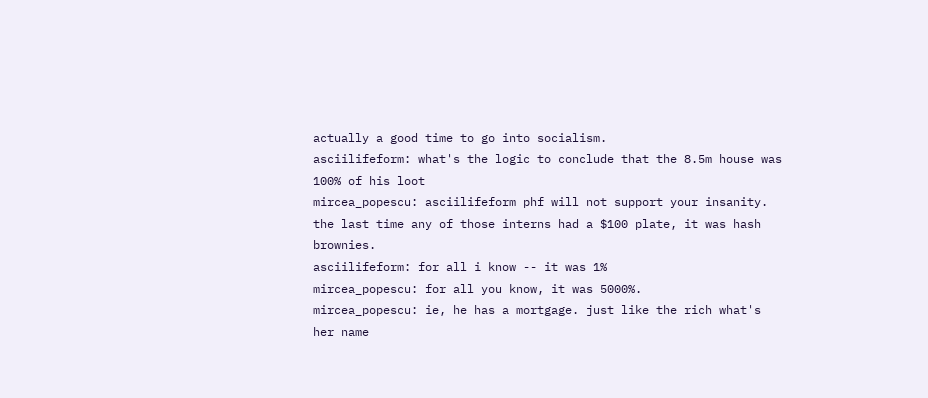actually a good time to go into socialism.
asciilifeform: what's the logic to conclude that the 8.5m house was 100% of his loot
mircea_popescu: asciilifeform phf will not support your insanity. the last time any of those interns had a $100 plate, it was hash brownies.
asciilifeform: for all i know -- it was 1%
mircea_popescu: for all you know, it was 5000%.
mircea_popescu: ie, he has a mortgage. just like the rich what's her name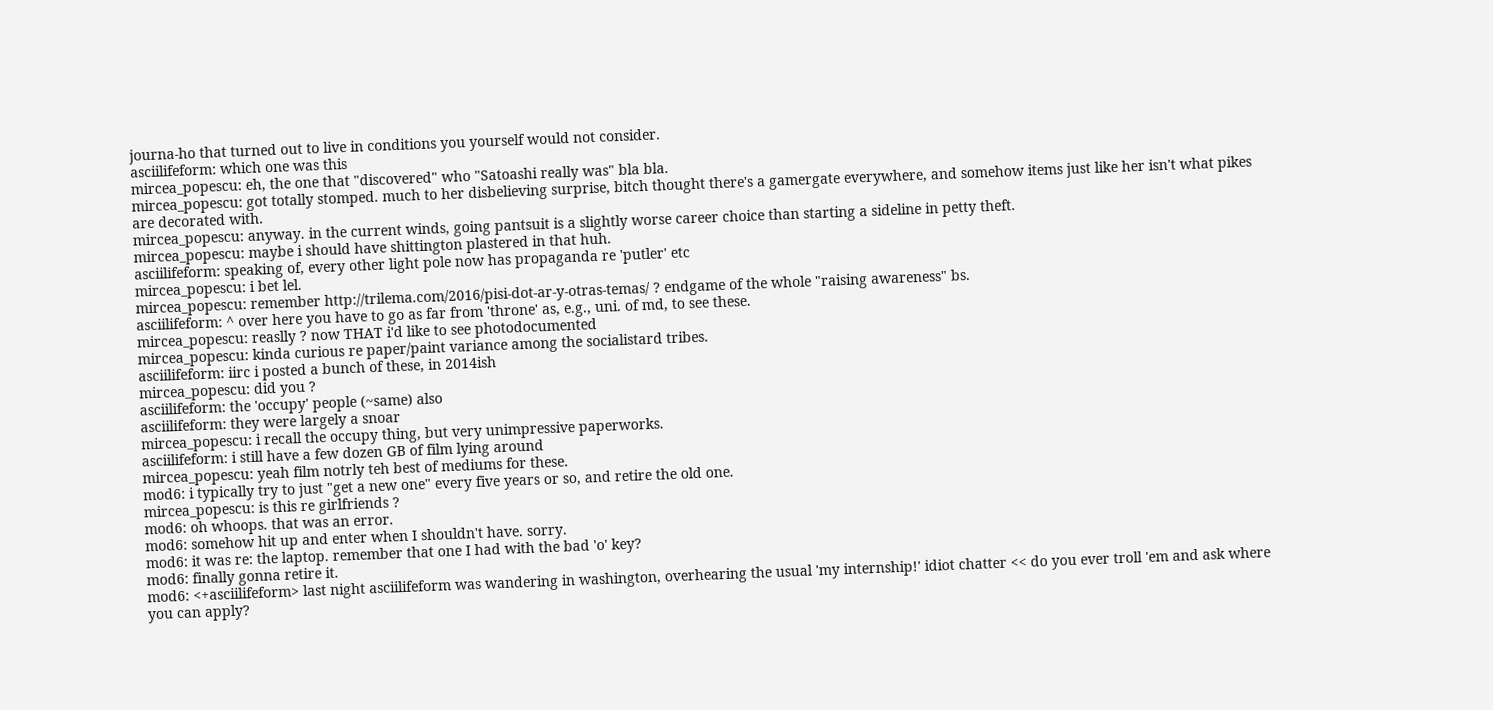journa-ho that turned out to live in conditions you yourself would not consider.
asciilifeform: which one was this
mircea_popescu: eh, the one that "discovered" who "Satoashi really was" bla bla.
mircea_popescu: got totally stomped. much to her disbelieving surprise, bitch thought there's a gamergate everywhere, and somehow items just like her isn't what pikes are decorated with.
mircea_popescu: anyway. in the current winds, going pantsuit is a slightly worse career choice than starting a sideline in petty theft.
mircea_popescu: maybe i should have shittington plastered in that huh.
asciilifeform: speaking of, every other light pole now has propaganda re 'putler' etc
mircea_popescu: i bet lel.
mircea_popescu: remember http://trilema.com/2016/pisi-dot-ar-y-otras-temas/ ? endgame of the whole "raising awareness" bs.
asciilifeform: ^ over here you have to go as far from 'throne' as, e.g., uni. of md, to see these.
mircea_popescu: reaslly ? now THAT i'd like to see photodocumented
mircea_popescu: kinda curious re paper/paint variance among the socialistard tribes.
asciilifeform: iirc i posted a bunch of these, in 2014ish
mircea_popescu: did you ?
asciilifeform: the 'occupy' people (~same) also
asciilifeform: they were largely a snoar
mircea_popescu: i recall the occupy thing, but very unimpressive paperworks.
asciilifeform: i still have a few dozen GB of film lying around
mircea_popescu: yeah film notrly teh best of mediums for these.
mod6: i typically try to just "get a new one" every five years or so, and retire the old one.
mircea_popescu: is this re girlfriends ?
mod6: oh whoops. that was an error.
mod6: somehow hit up and enter when I shouldn't have. sorry.
mod6: it was re: the laptop. remember that one I had with the bad 'o' key?
mod6: finally gonna retire it.
mod6: <+asciilifeform> last night asciilifeform was wandering in washington, overhearing the usual 'my internship!' idiot chatter << do you ever troll 'em and ask where you can apply?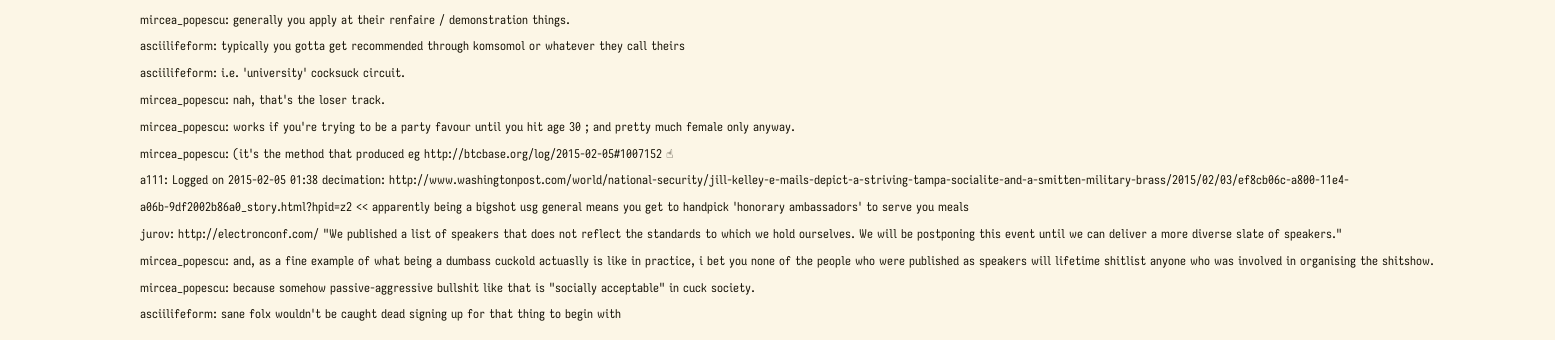mircea_popescu: generally you apply at their renfaire / demonstration things.
asciilifeform: typically you gotta get recommended through komsomol or whatever they call theirs
asciilifeform: i.e. 'university' cocksuck circuit.
mircea_popescu: nah, that's the loser track.
mircea_popescu: works if you're trying to be a party favour until you hit age 30 ; and pretty much female only anyway.
mircea_popescu: (it's the method that produced eg http://btcbase.org/log/2015-02-05#1007152 ☝
a111: Logged on 2015-02-05 01:38 decimation: http://www.washingtonpost.com/world/national-security/jill-kelley-e-mails-depict-a-striving-tampa-socialite-and-a-smitten-military-brass/2015/02/03/ef8cb06c-a800-11e4-a06b-9df2002b86a0_story.html?hpid=z2 << apparently being a bigshot usg general means you get to handpick 'honorary ambassadors' to serve you meals
jurov: http://electronconf.com/ "We published a list of speakers that does not reflect the standards to which we hold ourselves. We will be postponing this event until we can deliver a more diverse slate of speakers."
mircea_popescu: and, as a fine example of what being a dumbass cuckold actuaslly is like in practice, i bet you none of the people who were published as speakers will lifetime shitlist anyone who was involved in organising the shitshow.
mircea_popescu: because somehow passive-aggressive bullshit like that is "socially acceptable" in cuck society.
asciilifeform: sane folx wouldn't be caught dead signing up for that thing to begin with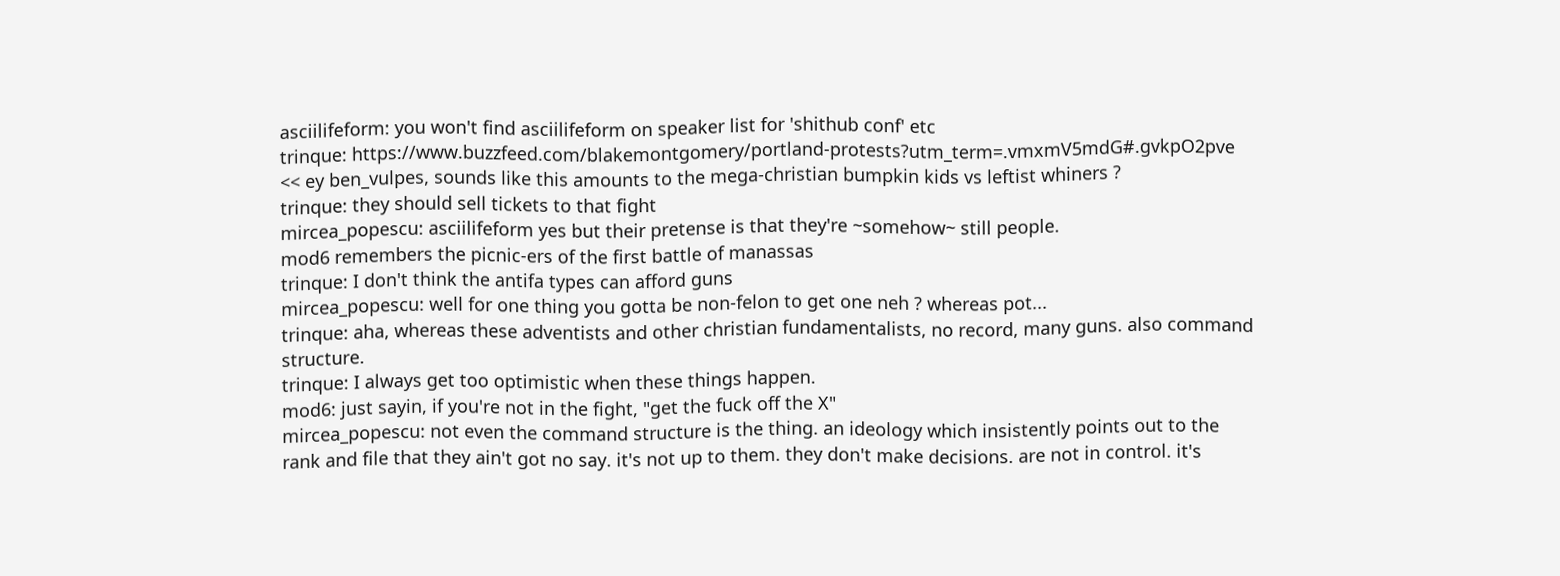asciilifeform: you won't find asciilifeform on speaker list for 'shithub conf' etc
trinque: https://www.buzzfeed.com/blakemontgomery/portland-protests?utm_term=.vmxmV5mdG#.gvkpO2pve << ey ben_vulpes, sounds like this amounts to the mega-christian bumpkin kids vs leftist whiners ?
trinque: they should sell tickets to that fight
mircea_popescu: asciilifeform yes but their pretense is that they're ~somehow~ still people.
mod6 remembers the picnic-ers of the first battle of manassas
trinque: I don't think the antifa types can afford guns
mircea_popescu: well for one thing you gotta be non-felon to get one neh ? whereas pot...
trinque: aha, whereas these adventists and other christian fundamentalists, no record, many guns. also command structure.
trinque: I always get too optimistic when these things happen.
mod6: just sayin, if you're not in the fight, "get the fuck off the X"
mircea_popescu: not even the command structure is the thing. an ideology which insistently points out to the rank and file that they ain't got no say. it's not up to them. they don't make decisions. are not in control. it's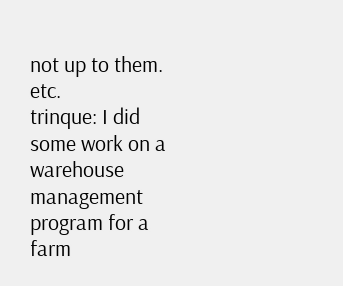not up to them. etc.
trinque: I did some work on a warehouse management program for a farm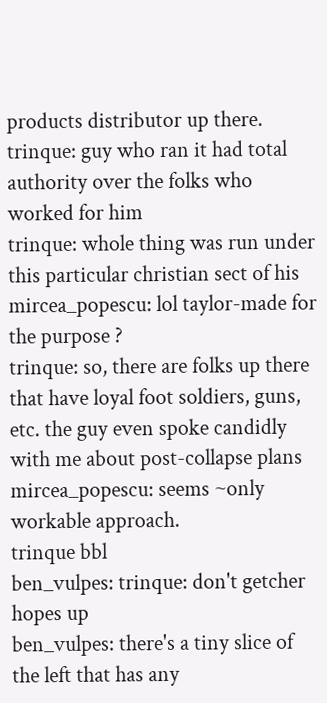products distributor up there.
trinque: guy who ran it had total authority over the folks who worked for him
trinque: whole thing was run under this particular christian sect of his
mircea_popescu: lol taylor-made for the purpose ?
trinque: so, there are folks up there that have loyal foot soldiers, guns, etc. the guy even spoke candidly with me about post-collapse plans
mircea_popescu: seems ~only workable approach.
trinque bbl
ben_vulpes: trinque: don't getcher hopes up
ben_vulpes: there's a tiny slice of the left that has any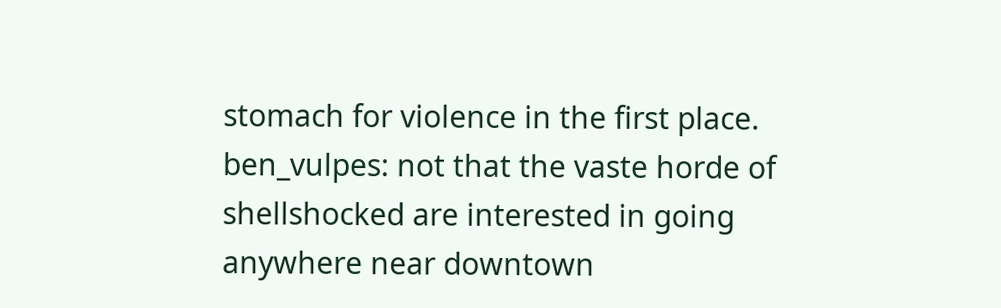stomach for violence in the first place.
ben_vulpes: not that the vaste horde of shellshocked are interested in going anywhere near downtown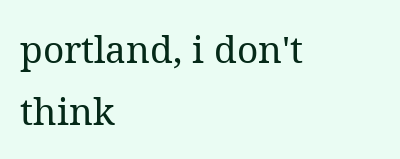portland, i don't think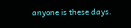anyone is these days.